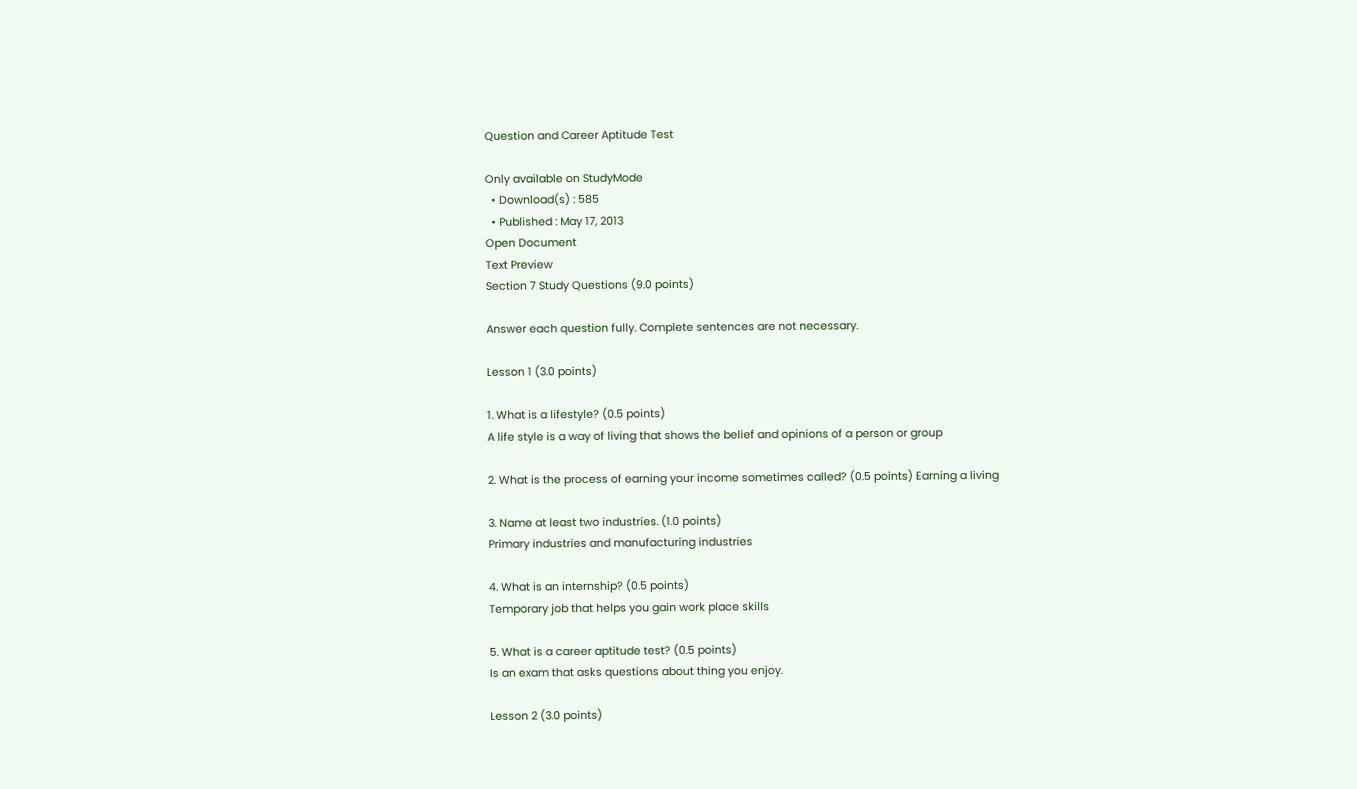Question and Career Aptitude Test

Only available on StudyMode
  • Download(s) : 585
  • Published : May 17, 2013
Open Document
Text Preview
Section 7 Study Questions (9.0 points)

Answer each question fully. Complete sentences are not necessary.

Lesson 1 (3.0 points)

1. What is a lifestyle? (0.5 points)
A life style is a way of living that shows the belief and opinions of a person or group

2. What is the process of earning your income sometimes called? (0.5 points) Earning a living

3. Name at least two industries. (1.0 points)
Primary industries and manufacturing industries

4. What is an internship? (0.5 points)
Temporary job that helps you gain work place skills

5. What is a career aptitude test? (0.5 points)
Is an exam that asks questions about thing you enjoy.

Lesson 2 (3.0 points)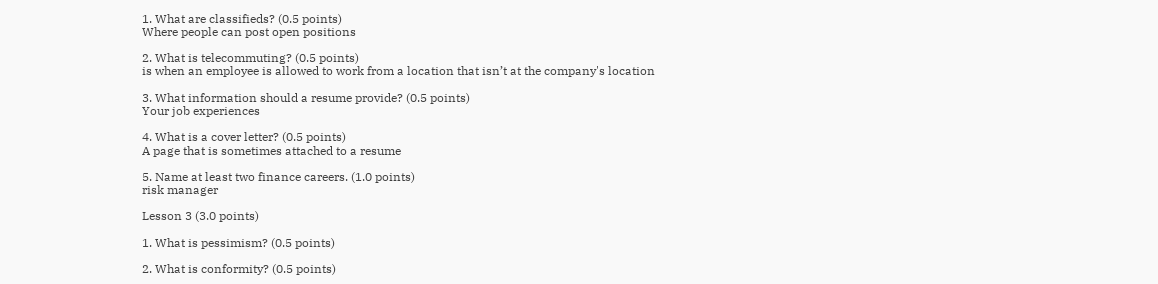1. What are classifieds? (0.5 points)
Where people can post open positions

2. What is telecommuting? (0.5 points)
is when an employee is allowed to work from a location that isn’t at the company's location

3. What information should a resume provide? (0.5 points)
Your job experiences

4. What is a cover letter? (0.5 points)
A page that is sometimes attached to a resume

5. Name at least two finance careers. (1.0 points)
risk manager

Lesson 3 (3.0 points)

1. What is pessimism? (0.5 points)

2. What is conformity? (0.5 points)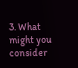3. What might you consider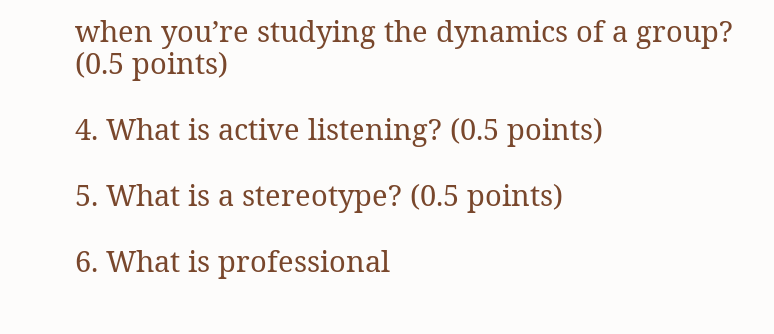when you’re studying the dynamics of a group? (0.5 points)

4. What is active listening? (0.5 points)

5. What is a stereotype? (0.5 points)

6. What is professional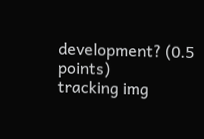development? (0.5 points)
tracking img